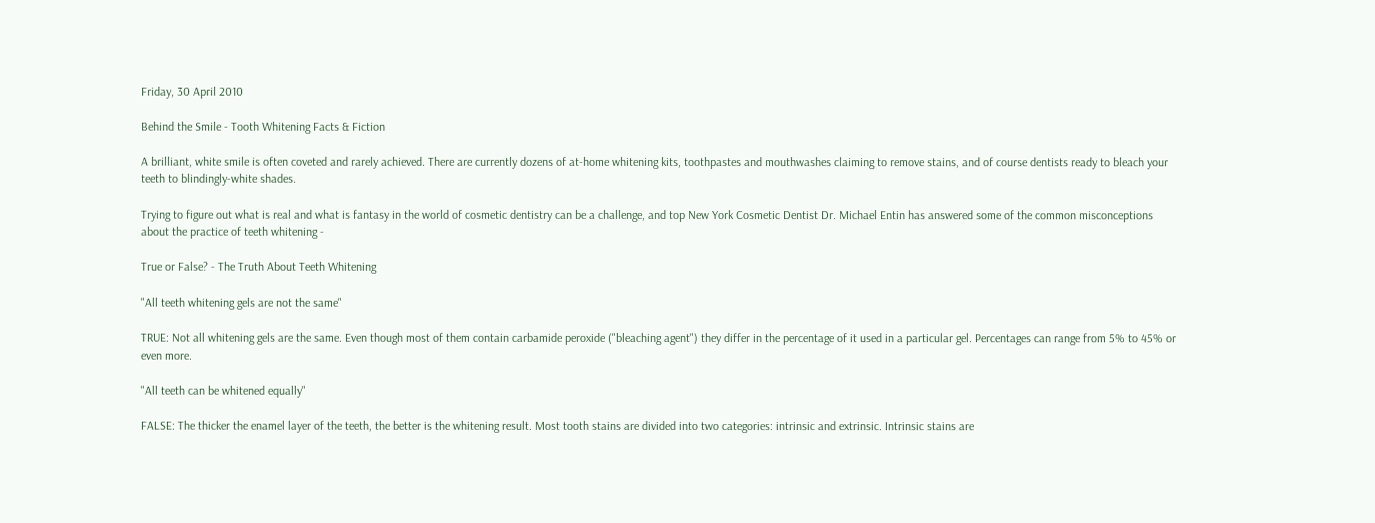Friday, 30 April 2010

Behind the Smile - Tooth Whitening Facts & Fiction

A brilliant, white smile is often coveted and rarely achieved. There are currently dozens of at-home whitening kits, toothpastes and mouthwashes claiming to remove stains, and of course dentists ready to bleach your teeth to blindingly-white shades.

Trying to figure out what is real and what is fantasy in the world of cosmetic dentistry can be a challenge, and top New York Cosmetic Dentist Dr. Michael Entin has answered some of the common misconceptions about the practice of teeth whitening -

True or False? - The Truth About Teeth Whitening

"All teeth whitening gels are not the same"

TRUE: Not all whitening gels are the same. Even though most of them contain carbamide peroxide ("bleaching agent") they differ in the percentage of it used in a particular gel. Percentages can range from 5% to 45% or even more.

"All teeth can be whitened equally"

FALSE: The thicker the enamel layer of the teeth, the better is the whitening result. Most tooth stains are divided into two categories: intrinsic and extrinsic. Intrinsic stains are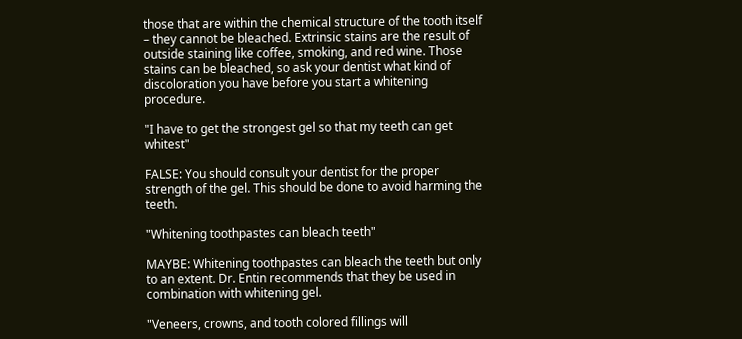those that are within the chemical structure of the tooth itself – they cannot be bleached. Extrinsic stains are the result of outside staining like coffee, smoking, and red wine. Those stains can be bleached, so ask your dentist what kind of discoloration you have before you start a whitening procedure.

"I have to get the strongest gel so that my teeth can get whitest"

FALSE: You should consult your dentist for the proper strength of the gel. This should be done to avoid harming the teeth.

"Whitening toothpastes can bleach teeth"

MAYBE: Whitening toothpastes can bleach the teeth but only to an extent. Dr. Entin recommends that they be used in combination with whitening gel.

"Veneers, crowns, and tooth colored fillings will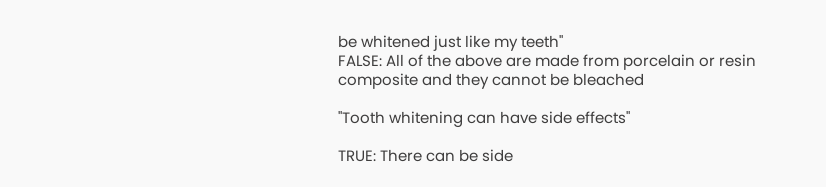be whitened just like my teeth"
FALSE: All of the above are made from porcelain or resin composite and they cannot be bleached

"Tooth whitening can have side effects"

TRUE: There can be side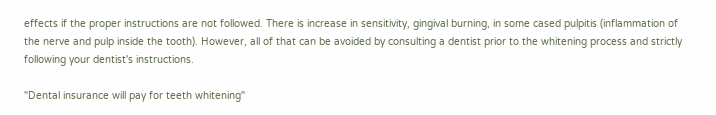effects if the proper instructions are not followed. There is increase in sensitivity, gingival burning, in some cased pulpitis (inflammation of the nerve and pulp inside the tooth). However, all of that can be avoided by consulting a dentist prior to the whitening process and strictly following your dentist's instructions.

"Dental insurance will pay for teeth whitening"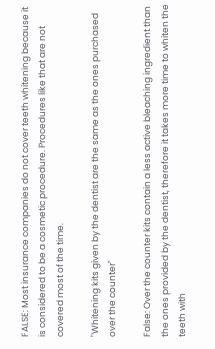FALSE: Most insurance companies do not cover teeth whitening because it is considered to be a cosmetic procedure. Procedures like that are not covered most of the time.

"Whitening kits given by the dentist are the same as the ones purchased over the counter"

False: Over the counter kits contain a less active bleaching ingredient than the ones provided by the dentist, therefore it takes more time to whiten the teeth with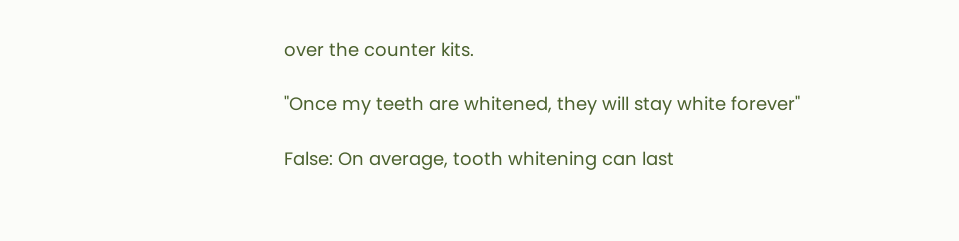over the counter kits.

"Once my teeth are whitened, they will stay white forever"

False: On average, tooth whitening can last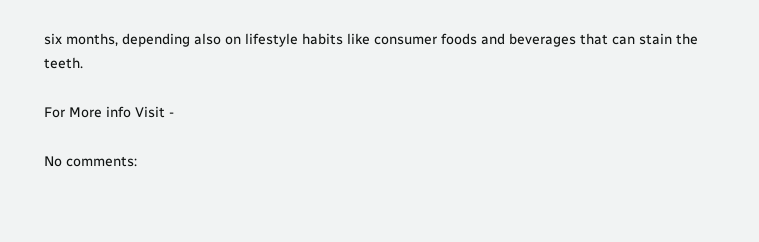six months, depending also on lifestyle habits like consumer foods and beverages that can stain the teeth.

For More info Visit -

No comments: